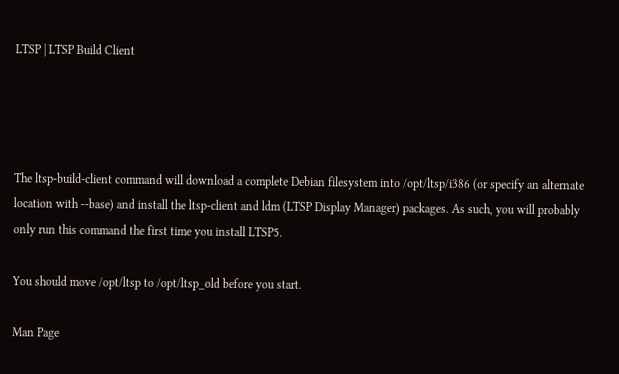LTSP | LTSP Build Client




The ltsp-build-client command will download a complete Debian filesystem into /opt/ltsp/i386 (or specify an alternate location with --base) and install the ltsp-client and ldm (LTSP Display Manager) packages. As such, you will probably only run this command the first time you install LTSP5.

You should move /opt/ltsp to /opt/ltsp_old before you start.

Man Page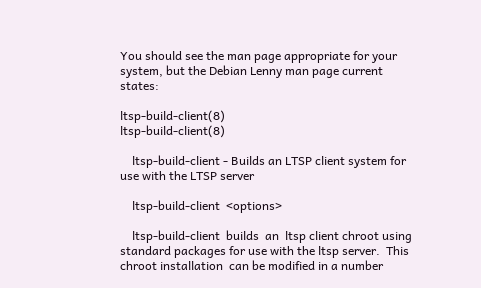You should see the man page appropriate for your system, but the Debian Lenny man page current states:

ltsp-build-client(8)                                                                                                                                                                                               ltsp-build-client(8)

    ltsp-build-client - Builds an LTSP client system for use with the LTSP server

    ltsp-build-client  <options>

    ltsp-build-client  builds  an  ltsp client chroot using standard packages for use with the ltsp server.  This chroot installation  can be modified in a number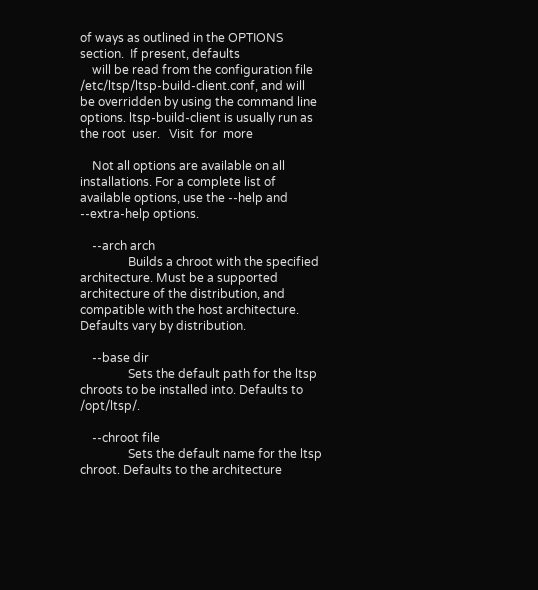of ways as outlined in the OPTIONS section.  If present, defaults
    will be read from the configuration file /etc/ltsp/ltsp-build-client.conf, and will be overridden by using the command line options. ltsp-build-client is usually run as the root  user.   Visit  for  more

    Not all options are available on all installations. For a complete list of available options, use the --help and --extra-help options.

    --arch arch
                Builds a chroot with the specified architecture. Must be a supported architecture of the distribution, and compatible with the host architecture.  Defaults vary by distribution.

    --base dir
                Sets the default path for the ltsp chroots to be installed into. Defaults to /opt/ltsp/.

    --chroot file
                Sets the default name for the ltsp chroot. Defaults to the architecture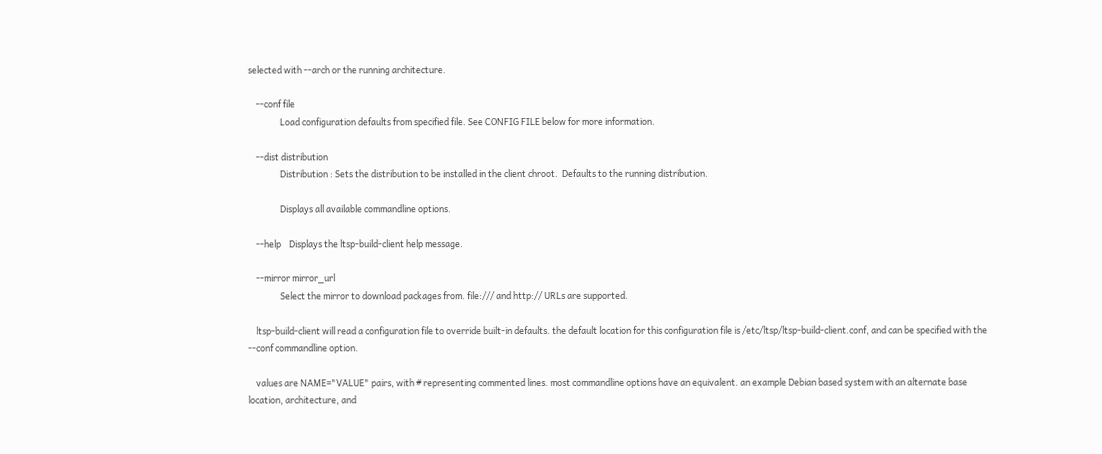selected with --arch or the running architecture.

    --conf file
                Load configuration defaults from specified file. See CONFIG FILE below for more information.

    --dist distribution
                Distribution : Sets the distribution to be installed in the client chroot.  Defaults to the running distribution.

                Displays all available commandline options.

    --help    Displays the ltsp-build-client help message.

    --mirror mirror_url
                Select the mirror to download packages from. file:/// and http:// URLs are supported.

    ltsp-build-client will read a configuration file to override built-in defaults. the default location for this configuration file is /etc/ltsp/ltsp-build-client.conf, and can be specified with the --conf commandline option.

    values are NAME="VALUE" pairs, with # representing commented lines. most commandline options have an equivalent. an example Debian based system with an alternate base location, architecture, and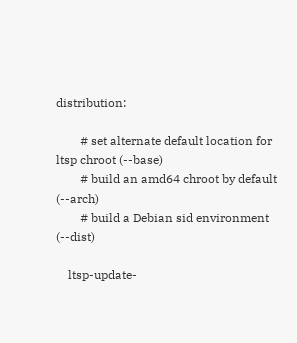distribution:

        # set alternate default location for ltsp chroot (--base)
        # build an amd64 chroot by default (--arch)
        # build a Debian sid environment (--dist)

    ltsp-update-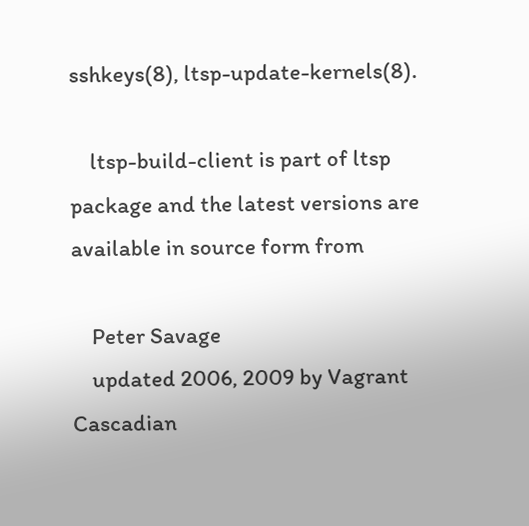sshkeys(8), ltsp-update-kernels(8).

    ltsp-build-client is part of ltsp package and the latest versions are available in source form from

    Peter Savage
    updated 2006, 2009 by Vagrant Cascadian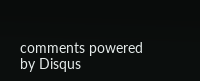comments powered by Disqus